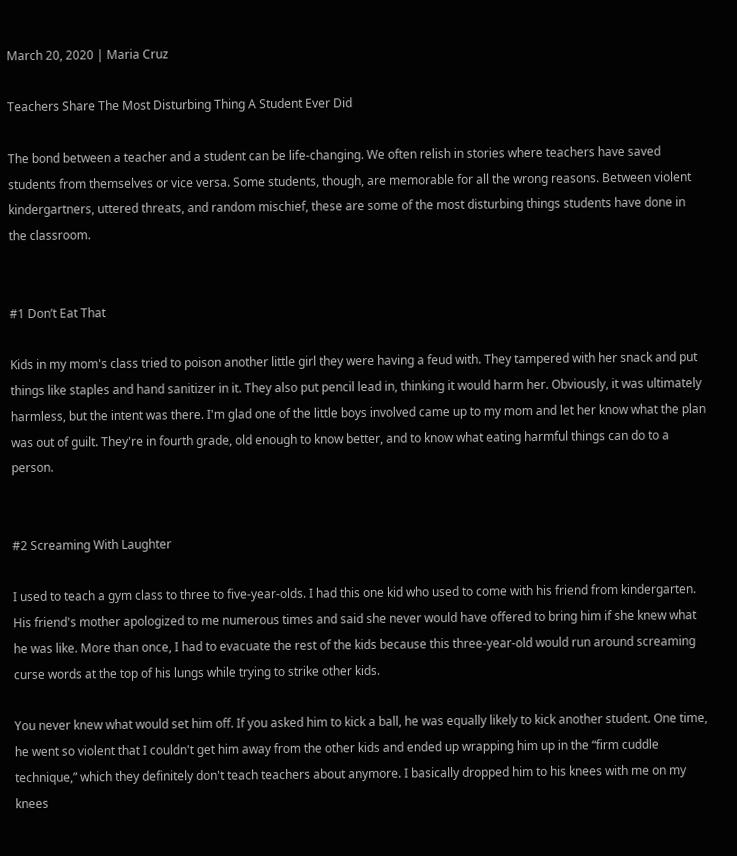March 20, 2020 | Maria Cruz

Teachers Share The Most Disturbing Thing A Student Ever Did

The bond between a teacher and a student can be life-changing. We often relish in stories where teachers have saved students from themselves or vice versa. Some students, though, are memorable for all the wrong reasons. Between violent kindergartners, uttered threats, and random mischief, these are some of the most disturbing things students have done in the classroom.


#1 Don’t Eat That

Kids in my mom's class tried to poison another little girl they were having a feud with. They tampered with her snack and put things like staples and hand sanitizer in it. They also put pencil lead in, thinking it would harm her. Obviously, it was ultimately harmless, but the intent was there. I'm glad one of the little boys involved came up to my mom and let her know what the plan was out of guilt. They're in fourth grade, old enough to know better, and to know what eating harmful things can do to a person.


#2 Screaming With Laughter

I used to teach a gym class to three to five-year-olds. I had this one kid who used to come with his friend from kindergarten. His friend's mother apologized to me numerous times and said she never would have offered to bring him if she knew what he was like. More than once, I had to evacuate the rest of the kids because this three-year-old would run around screaming curse words at the top of his lungs while trying to strike other kids.

You never knew what would set him off. If you asked him to kick a ball, he was equally likely to kick another student. One time, he went so violent that I couldn't get him away from the other kids and ended up wrapping him up in the “firm cuddle technique,” which they definitely don't teach teachers about anymore. I basically dropped him to his knees with me on my knees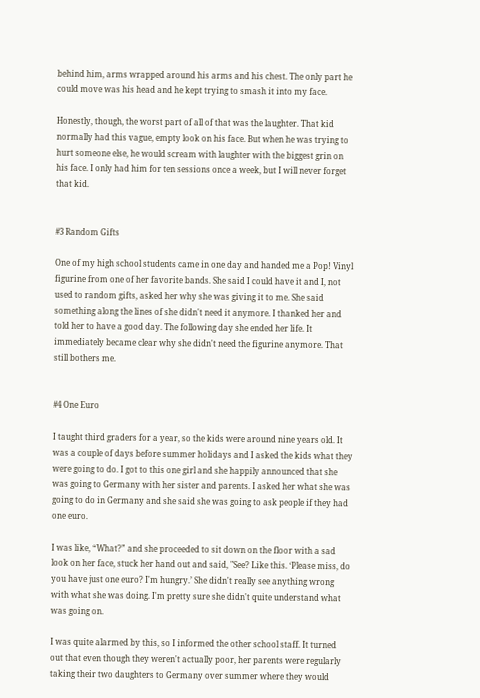behind him, arms wrapped around his arms and his chest. The only part he could move was his head and he kept trying to smash it into my face.

Honestly, though, the worst part of all of that was the laughter. That kid normally had this vague, empty look on his face. But when he was trying to hurt someone else, he would scream with laughter with the biggest grin on his face. I only had him for ten sessions once a week, but I will never forget that kid.


#3 Random Gifts

One of my high school students came in one day and handed me a Pop! Vinyl figurine from one of her favorite bands. She said I could have it and I, not used to random gifts, asked her why she was giving it to me. She said something along the lines of she didn't need it anymore. I thanked her and told her to have a good day. The following day she ended her life. It immediately became clear why she didn't need the figurine anymore. That still bothers me.


#4 One Euro

I taught third graders for a year, so the kids were around nine years old. It was a couple of days before summer holidays and I asked the kids what they were going to do. I got to this one girl and she happily announced that she was going to Germany with her sister and parents. I asked her what she was going to do in Germany and she said she was going to ask people if they had one euro.

I was like, “What?” and she proceeded to sit down on the floor with a sad look on her face, stuck her hand out and said, "See? Like this. ‘Please miss, do you have just one euro? I'm hungry.’ She didn't really see anything wrong with what she was doing. I'm pretty sure she didn't quite understand what was going on.

I was quite alarmed by this, so I informed the other school staff. It turned out that even though they weren't actually poor, her parents were regularly taking their two daughters to Germany over summer where they would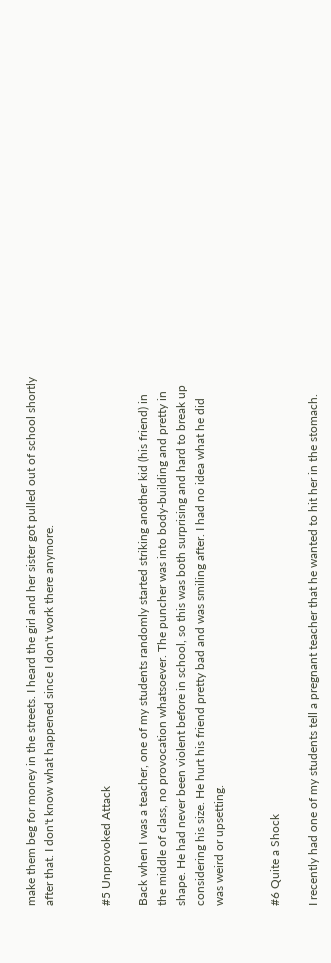make them beg for money in the streets. I heard the girl and her sister got pulled out of school shortly after that. I don't know what happened since I don't work there anymore.


#5 Unprovoked Attack

Back when I was a teacher, one of my students randomly started striking another kid (his friend) in the middle of class, no provocation whatsoever. The puncher was into body-building and pretty in shape. He had never been violent before in school, so this was both surprising and hard to break up considering his size. He hurt his friend pretty bad and was smiling after. I had no idea what he did was weird or upsetting.


#6 Quite a Shock

I recently had one of my students tell a pregnant teacher that he wanted to hit her in the stomach.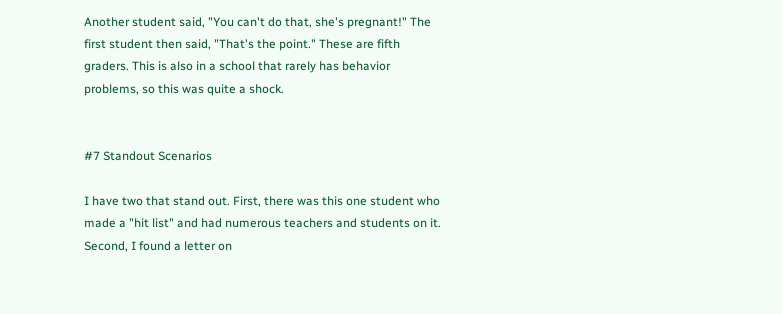Another student said, "You can't do that, she's pregnant!" The first student then said, "That's the point." These are fifth graders. This is also in a school that rarely has behavior problems, so this was quite a shock.


#7 Standout Scenarios

I have two that stand out. First, there was this one student who made a "hit list" and had numerous teachers and students on it. Second, I found a letter on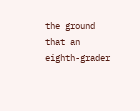the ground that an eighth-grader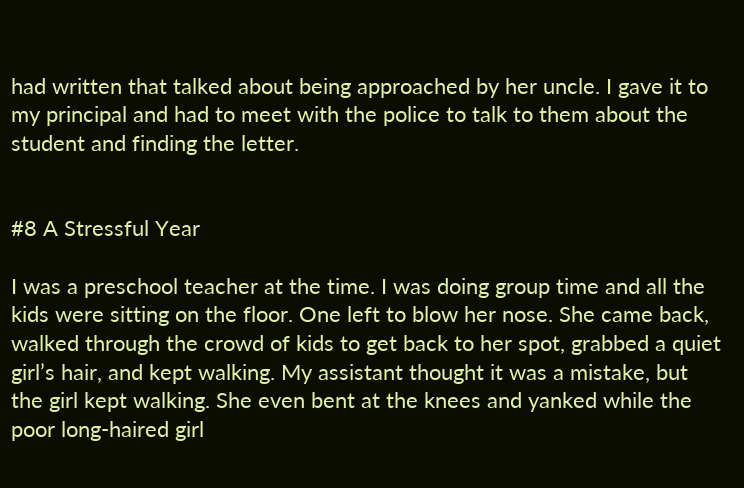had written that talked about being approached by her uncle. I gave it to my principal and had to meet with the police to talk to them about the student and finding the letter.


#8 A Stressful Year

I was a preschool teacher at the time. I was doing group time and all the kids were sitting on the floor. One left to blow her nose. She came back, walked through the crowd of kids to get back to her spot, grabbed a quiet girl’s hair, and kept walking. My assistant thought it was a mistake, but the girl kept walking. She even bent at the knees and yanked while the poor long-haired girl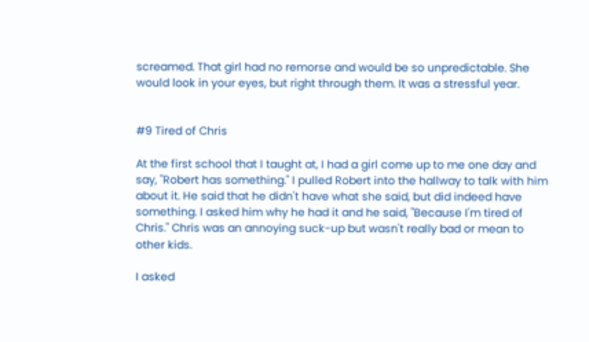screamed. That girl had no remorse and would be so unpredictable. She would look in your eyes, but right through them. It was a stressful year.


#9 Tired of Chris

At the first school that I taught at, I had a girl come up to me one day and say, "Robert has something." I pulled Robert into the hallway to talk with him about it. He said that he didn't have what she said, but did indeed have something. I asked him why he had it and he said, "Because I'm tired of Chris." Chris was an annoying suck-up but wasn't really bad or mean to other kids.

I asked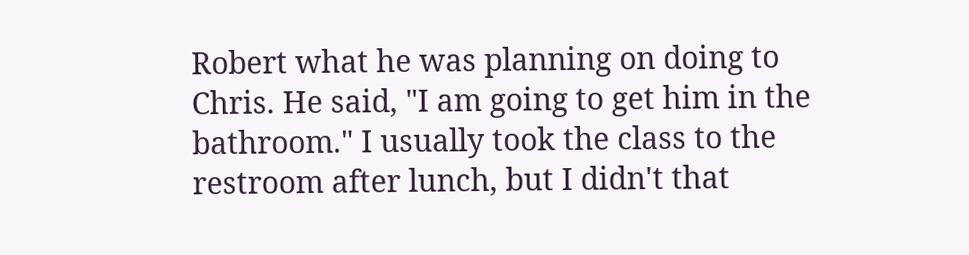Robert what he was planning on doing to Chris. He said, "I am going to get him in the bathroom." I usually took the class to the restroom after lunch, but I didn't that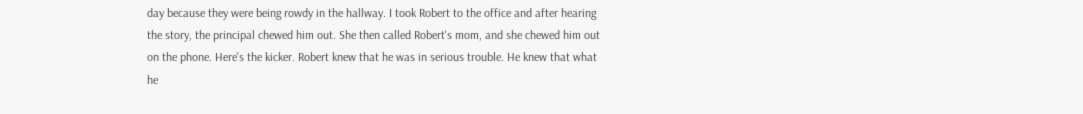day because they were being rowdy in the hallway. I took Robert to the office and after hearing the story, the principal chewed him out. She then called Robert's mom, and she chewed him out on the phone. Here's the kicker. Robert knew that he was in serious trouble. He knew that what he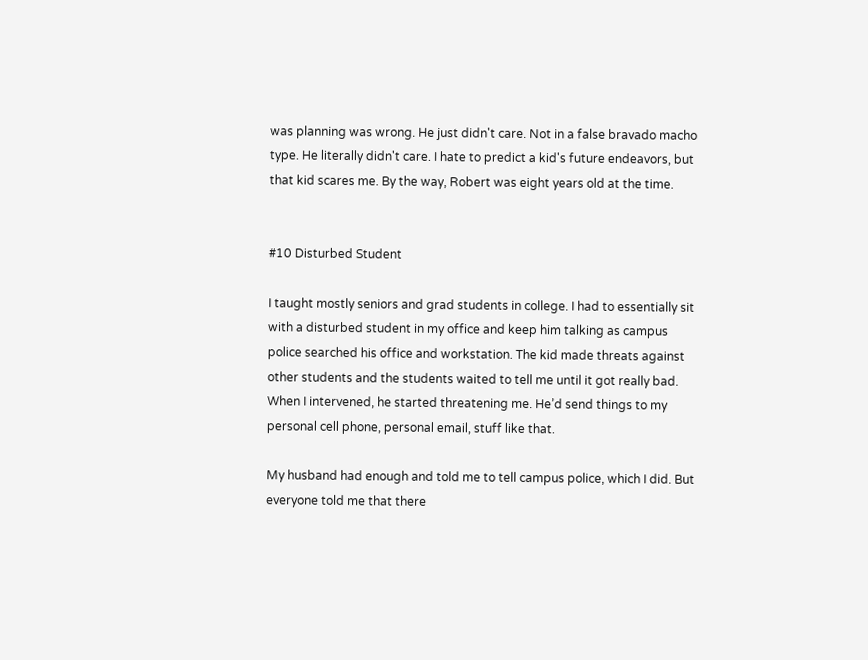was planning was wrong. He just didn't care. Not in a false bravado macho type. He literally didn't care. I hate to predict a kid's future endeavors, but that kid scares me. By the way, Robert was eight years old at the time.


#10 Disturbed Student

I taught mostly seniors and grad students in college. I had to essentially sit with a disturbed student in my office and keep him talking as campus police searched his office and workstation. The kid made threats against other students and the students waited to tell me until it got really bad. When I intervened, he started threatening me. He’d send things to my personal cell phone, personal email, stuff like that.

My husband had enough and told me to tell campus police, which I did. But everyone told me that there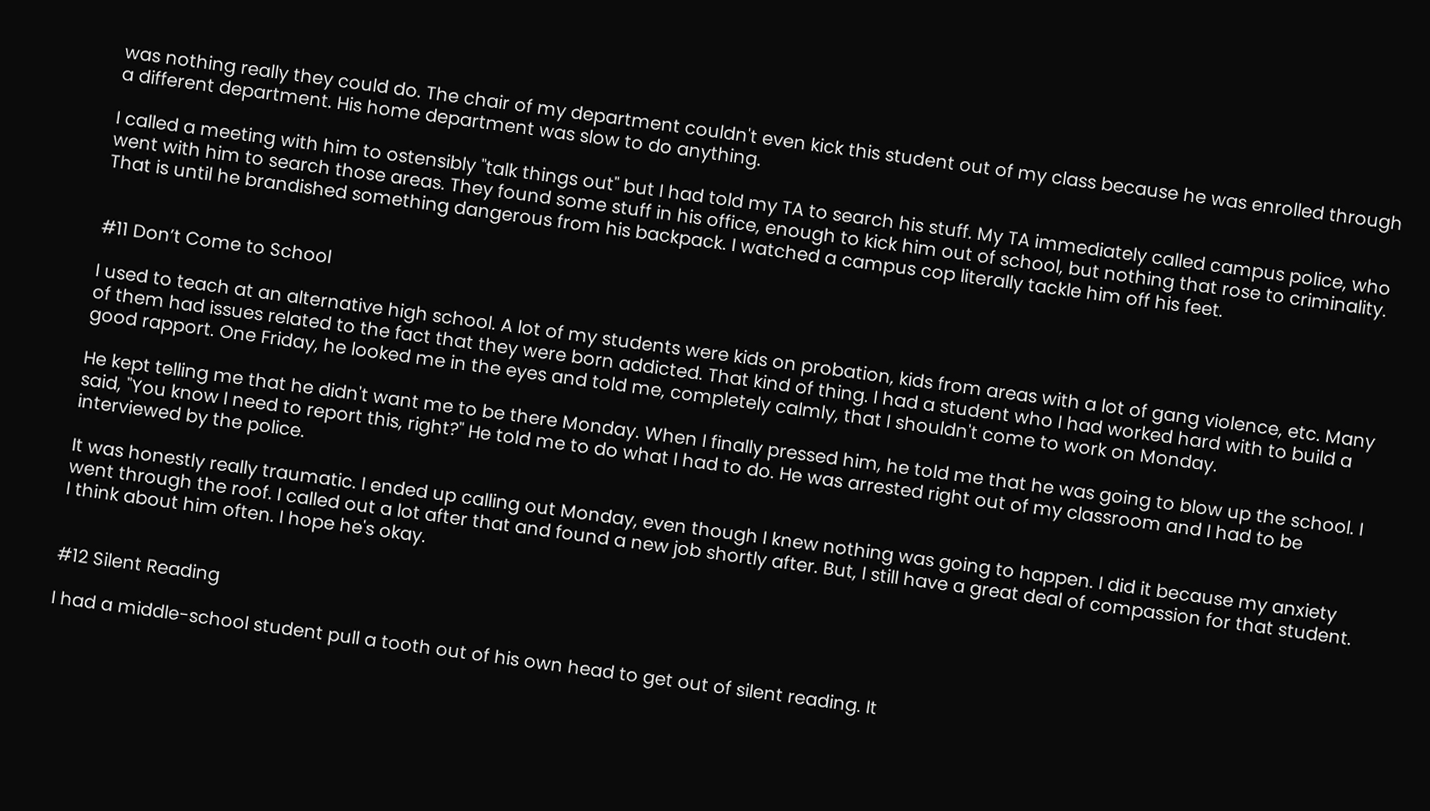was nothing really they could do. The chair of my department couldn't even kick this student out of my class because he was enrolled through a different department. His home department was slow to do anything.

I called a meeting with him to ostensibly "talk things out" but I had told my TA to search his stuff. My TA immediately called campus police, who went with him to search those areas. They found some stuff in his office, enough to kick him out of school, but nothing that rose to criminality. That is until he brandished something dangerous from his backpack. I watched a campus cop literally tackle him off his feet.


#11 Don’t Come to School

I used to teach at an alternative high school. A lot of my students were kids on probation, kids from areas with a lot of gang violence, etc. Many of them had issues related to the fact that they were born addicted. That kind of thing. I had a student who I had worked hard with to build a good rapport. One Friday, he looked me in the eyes and told me, completely calmly, that I shouldn't come to work on Monday.

He kept telling me that he didn't want me to be there Monday. When I finally pressed him, he told me that he was going to blow up the school. I said, "You know I need to report this, right?" He told me to do what I had to do. He was arrested right out of my classroom and I had to be interviewed by the police.

It was honestly really traumatic. I ended up calling out Monday, even though I knew nothing was going to happen. I did it because my anxiety went through the roof. I called out a lot after that and found a new job shortly after. But, I still have a great deal of compassion for that student. I think about him often. I hope he's okay.


#12 Silent Reading

I had a middle-school student pull a tooth out of his own head to get out of silent reading. It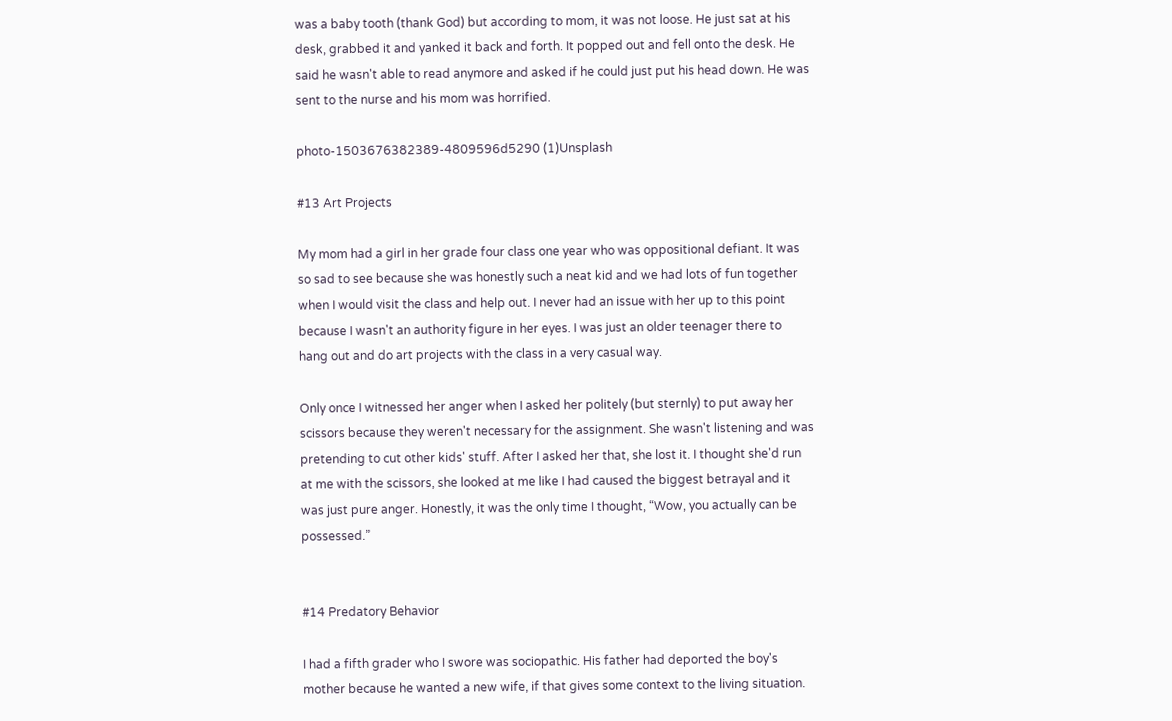was a baby tooth (thank God) but according to mom, it was not loose. He just sat at his desk, grabbed it and yanked it back and forth. It popped out and fell onto the desk. He said he wasn't able to read anymore and asked if he could just put his head down. He was sent to the nurse and his mom was horrified.

photo-1503676382389-4809596d5290 (1)Unsplash

#13 Art Projects

My mom had a girl in her grade four class one year who was oppositional defiant. It was so sad to see because she was honestly such a neat kid and we had lots of fun together when I would visit the class and help out. I never had an issue with her up to this point because I wasn't an authority figure in her eyes. I was just an older teenager there to hang out and do art projects with the class in a very casual way.

Only once I witnessed her anger when I asked her politely (but sternly) to put away her scissors because they weren't necessary for the assignment. She wasn't listening and was pretending to cut other kids' stuff. After I asked her that, she lost it. I thought she'd run at me with the scissors, she looked at me like I had caused the biggest betrayal and it was just pure anger. Honestly, it was the only time I thought, “Wow, you actually can be possessed.”


#14 Predatory Behavior

I had a fifth grader who I swore was sociopathic. His father had deported the boy's mother because he wanted a new wife, if that gives some context to the living situation.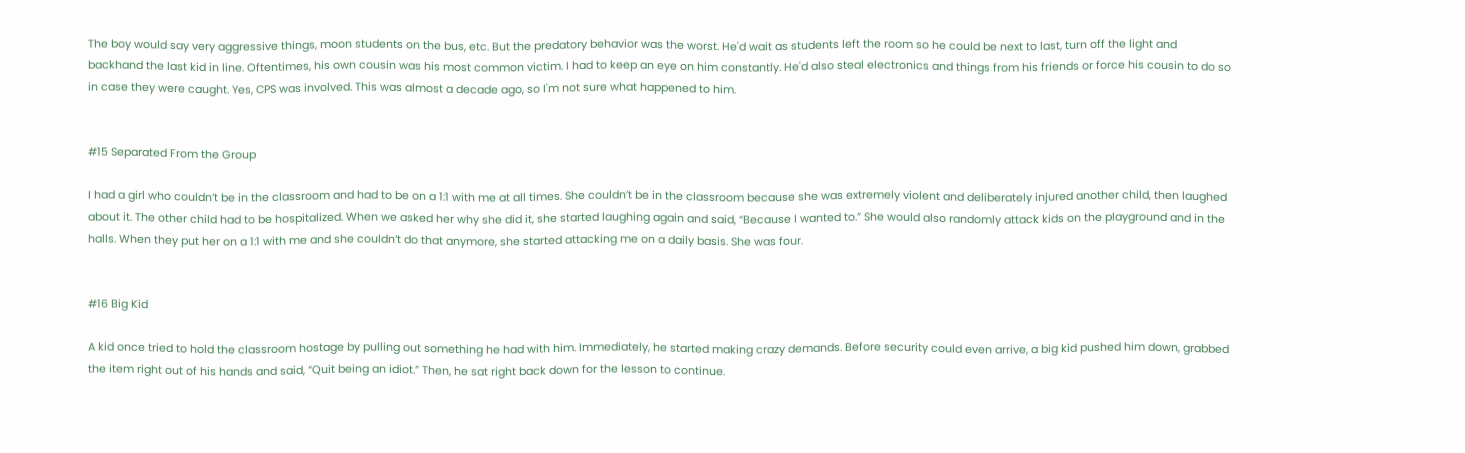The boy would say very aggressive things, moon students on the bus, etc. But the predatory behavior was the worst. He'd wait as students left the room so he could be next to last, turn off the light and backhand the last kid in line. Oftentimes, his own cousin was his most common victim. I had to keep an eye on him constantly. He'd also steal electronics and things from his friends or force his cousin to do so in case they were caught. Yes, CPS was involved. This was almost a decade ago, so I'm not sure what happened to him.


#15 Separated From the Group

I had a girl who couldn’t be in the classroom and had to be on a 1:1 with me at all times. She couldn’t be in the classroom because she was extremely violent and deliberately injured another child, then laughed about it. The other child had to be hospitalized. When we asked her why she did it, she started laughing again and said, “Because I wanted to.” She would also randomly attack kids on the playground and in the halls. When they put her on a 1:1 with me and she couldn’t do that anymore, she started attacking me on a daily basis. She was four.


#16 Big Kid

A kid once tried to hold the classroom hostage by pulling out something he had with him. Immediately, he started making crazy demands. Before security could even arrive, a big kid pushed him down, grabbed the item right out of his hands and said, “Quit being an idiot.” Then, he sat right back down for the lesson to continue.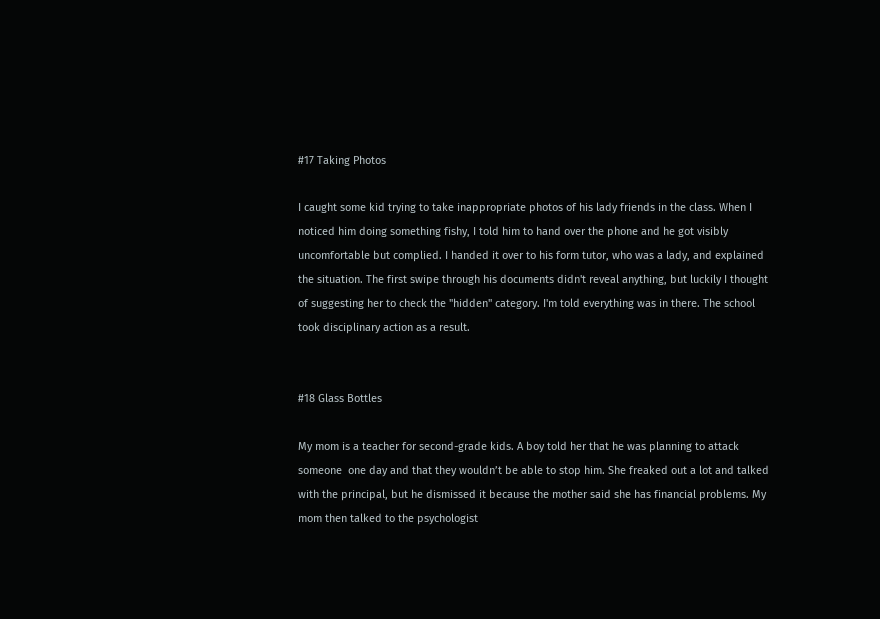#17 Taking Photos

I caught some kid trying to take inappropriate photos of his lady friends in the class. When I noticed him doing something fishy, I told him to hand over the phone and he got visibly uncomfortable but complied. I handed it over to his form tutor, who was a lady, and explained the situation. The first swipe through his documents didn't reveal anything, but luckily I thought of suggesting her to check the "hidden" category. I'm told everything was in there. The school took disciplinary action as a result.


#18 Glass Bottles

My mom is a teacher for second-grade kids. A boy told her that he was planning to attack someone  one day and that they wouldn’t be able to stop him. She freaked out a lot and talked with the principal, but he dismissed it because the mother said she has financial problems. My mom then talked to the psychologist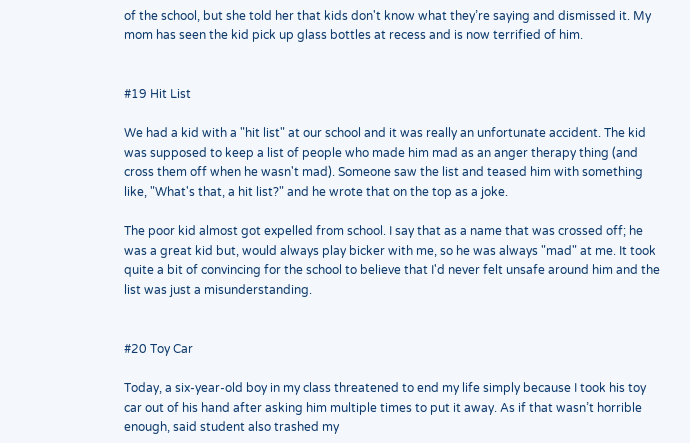of the school, but she told her that kids don't know what they’re saying and dismissed it. My mom has seen the kid pick up glass bottles at recess and is now terrified of him.


#19 Hit List

We had a kid with a "hit list" at our school and it was really an unfortunate accident. The kid was supposed to keep a list of people who made him mad as an anger therapy thing (and cross them off when he wasn't mad). Someone saw the list and teased him with something like, "What's that, a hit list?" and he wrote that on the top as a joke.

The poor kid almost got expelled from school. I say that as a name that was crossed off; he was a great kid but, would always play bicker with me, so he was always "mad" at me. It took quite a bit of convincing for the school to believe that I'd never felt unsafe around him and the list was just a misunderstanding.


#20 Toy Car

Today, a six-year-old boy in my class threatened to end my life simply because I took his toy car out of his hand after asking him multiple times to put it away. As if that wasn’t horrible enough, said student also trashed my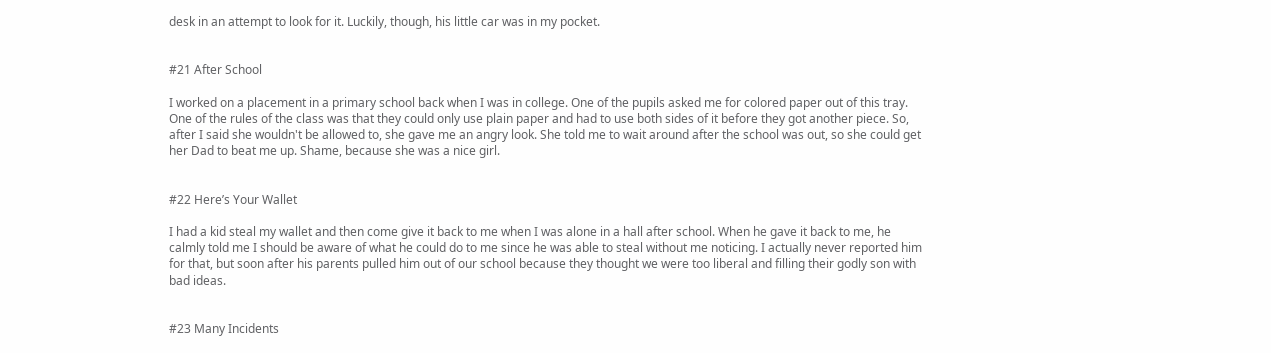desk in an attempt to look for it. Luckily, though, his little car was in my pocket.


#21 After School

I worked on a placement in a primary school back when I was in college. One of the pupils asked me for colored paper out of this tray. One of the rules of the class was that they could only use plain paper and had to use both sides of it before they got another piece. So, after I said she wouldn't be allowed to, she gave me an angry look. She told me to wait around after the school was out, so she could get her Dad to beat me up. Shame, because she was a nice girl.


#22 Here’s Your Wallet

I had a kid steal my wallet and then come give it back to me when I was alone in a hall after school. When he gave it back to me, he calmly told me I should be aware of what he could do to me since he was able to steal without me noticing. I actually never reported him for that, but soon after his parents pulled him out of our school because they thought we were too liberal and filling their godly son with bad ideas.


#23 Many Incidents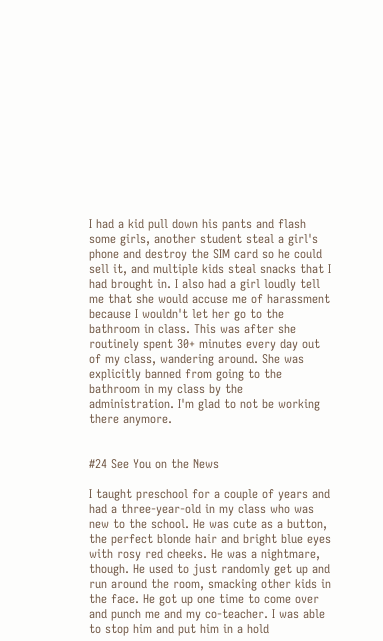I had a kid pull down his pants and flash some girls, another student steal a girl's phone and destroy the SIM card so he could sell it, and multiple kids steal snacks that I had brought in. I also had a girl loudly tell me that she would accuse me of harassment because I wouldn't let her go to the bathroom in class. This was after she routinely spent 30+ minutes every day out of my class, wandering around. She was explicitly banned from going to the bathroom in my class by the administration. I'm glad to not be working there anymore.


#24 See You on the News

I taught preschool for a couple of years and had a three-year-old in my class who was new to the school. He was cute as a button, the perfect blonde hair and bright blue eyes with rosy red cheeks. He was a nightmare, though. He used to just randomly get up and run around the room, smacking other kids in the face. He got up one time to come over and punch me and my co-teacher. I was able to stop him and put him in a hold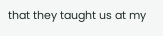that they taught us at my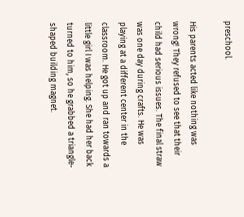preschool.

His parents acted like nothing was wrong! They refused to see that their child had serious issues. The final straw was one day during crafts. He was playing at a different center in the classroom. He got up and ran towards a little girl I was helping. She had her back turned to him, so he grabbed a triangle-shaped building magnet.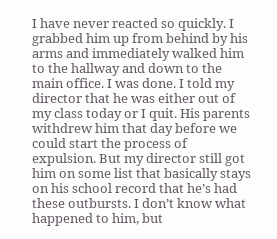I have never reacted so quickly. I grabbed him up from behind by his arms and immediately walked him to the hallway and down to the main office. I was done. I told my director that he was either out of my class today or I quit. His parents withdrew him that day before we could start the process of expulsion. But my director still got him on some list that basically stays on his school record that he’s had these outbursts. I don’t know what happened to him, but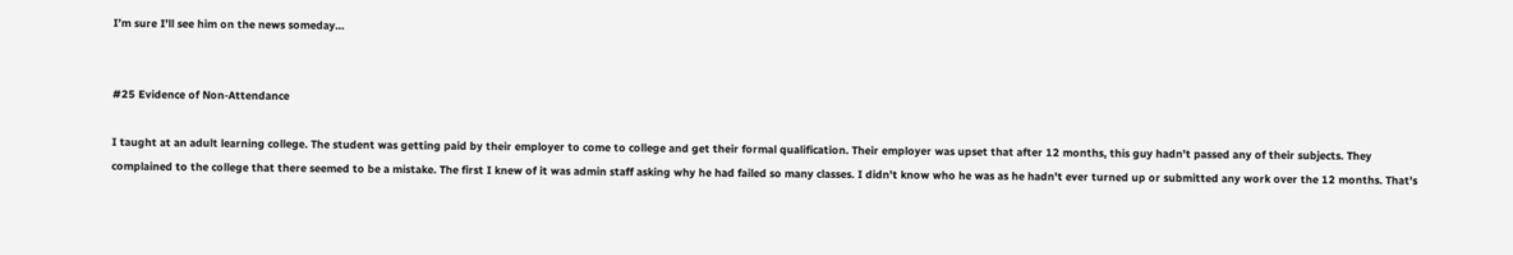I’m sure I’ll see him on the news someday…


#25 Evidence of Non-Attendance

I taught at an adult learning college. The student was getting paid by their employer to come to college and get their formal qualification. Their employer was upset that after 12 months, this guy hadn't passed any of their subjects. They complained to the college that there seemed to be a mistake. The first I knew of it was admin staff asking why he had failed so many classes. I didn't know who he was as he hadn't ever turned up or submitted any work over the 12 months. That's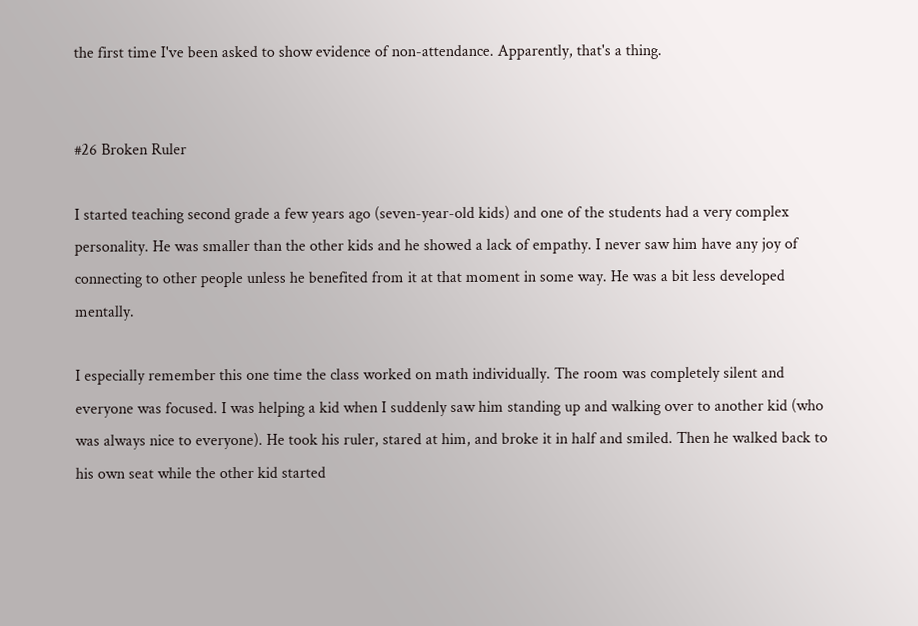the first time I've been asked to show evidence of non-attendance. Apparently, that's a thing.


#26 Broken Ruler

I started teaching second grade a few years ago (seven-year-old kids) and one of the students had a very complex personality. He was smaller than the other kids and he showed a lack of empathy. I never saw him have any joy of connecting to other people unless he benefited from it at that moment in some way. He was a bit less developed mentally.

I especially remember this one time the class worked on math individually. The room was completely silent and everyone was focused. I was helping a kid when I suddenly saw him standing up and walking over to another kid (who was always nice to everyone). He took his ruler, stared at him, and broke it in half and smiled. Then he walked back to his own seat while the other kid started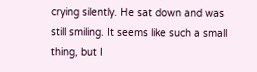crying silently. He sat down and was still smiling. It seems like such a small thing, but I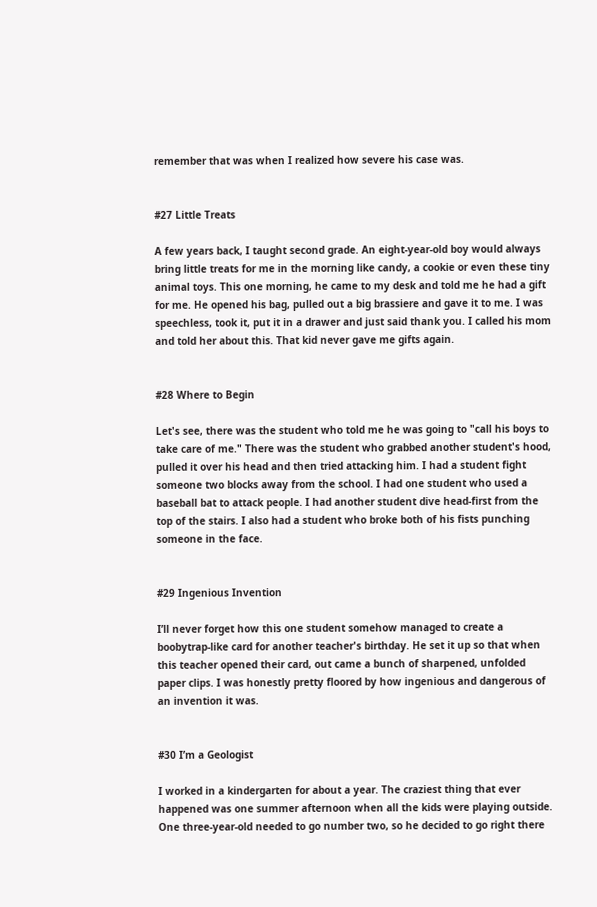remember that was when I realized how severe his case was.


#27 Little Treats

A few years back, I taught second grade. An eight-year-old boy would always bring little treats for me in the morning like candy, a cookie or even these tiny animal toys. This one morning, he came to my desk and told me he had a gift for me. He opened his bag, pulled out a big brassiere and gave it to me. I was speechless, took it, put it in a drawer and just said thank you. I called his mom and told her about this. That kid never gave me gifts again.


#28 Where to Begin

Let's see, there was the student who told me he was going to "call his boys to take care of me." There was the student who grabbed another student's hood, pulled it over his head and then tried attacking him. I had a student fight someone two blocks away from the school. I had one student who used a baseball bat to attack people. I had another student dive head-first from the top of the stairs. I also had a student who broke both of his fists punching someone in the face.


#29 Ingenious Invention

I’ll never forget how this one student somehow managed to create a boobytrap-like card for another teacher's birthday. He set it up so that when this teacher opened their card, out came a bunch of sharpened, unfolded paper clips. I was honestly pretty floored by how ingenious and dangerous of an invention it was.


#30 I’m a Geologist

I worked in a kindergarten for about a year. The craziest thing that ever happened was one summer afternoon when all the kids were playing outside. One three-year-old needed to go number two, so he decided to go right there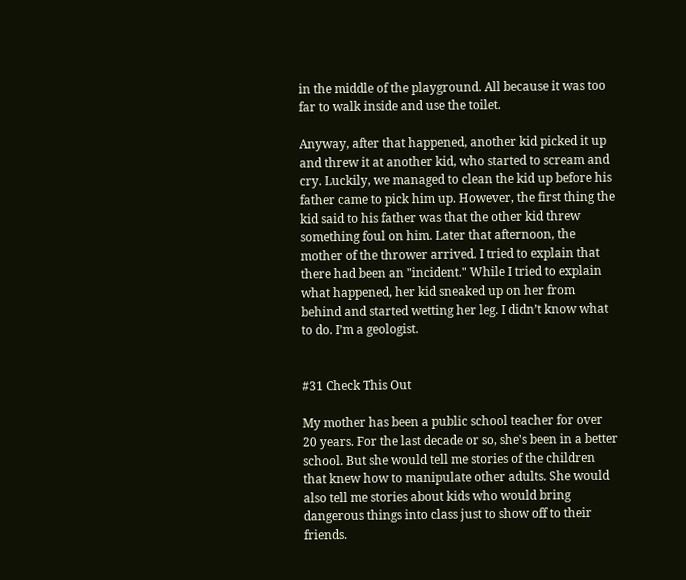in the middle of the playground. All because it was too far to walk inside and use the toilet.

Anyway, after that happened, another kid picked it up and threw it at another kid, who started to scream and cry. Luckily, we managed to clean the kid up before his father came to pick him up. However, the first thing the kid said to his father was that the other kid threw something foul on him. Later that afternoon, the mother of the thrower arrived. I tried to explain that there had been an "incident." While I tried to explain what happened, her kid sneaked up on her from behind and started wetting her leg. I didn’t know what to do. I’m a geologist.


#31 Check This Out

My mother has been a public school teacher for over 20 years. For the last decade or so, she's been in a better school. But she would tell me stories of the children that knew how to manipulate other adults. She would also tell me stories about kids who would bring dangerous things into class just to show off to their friends.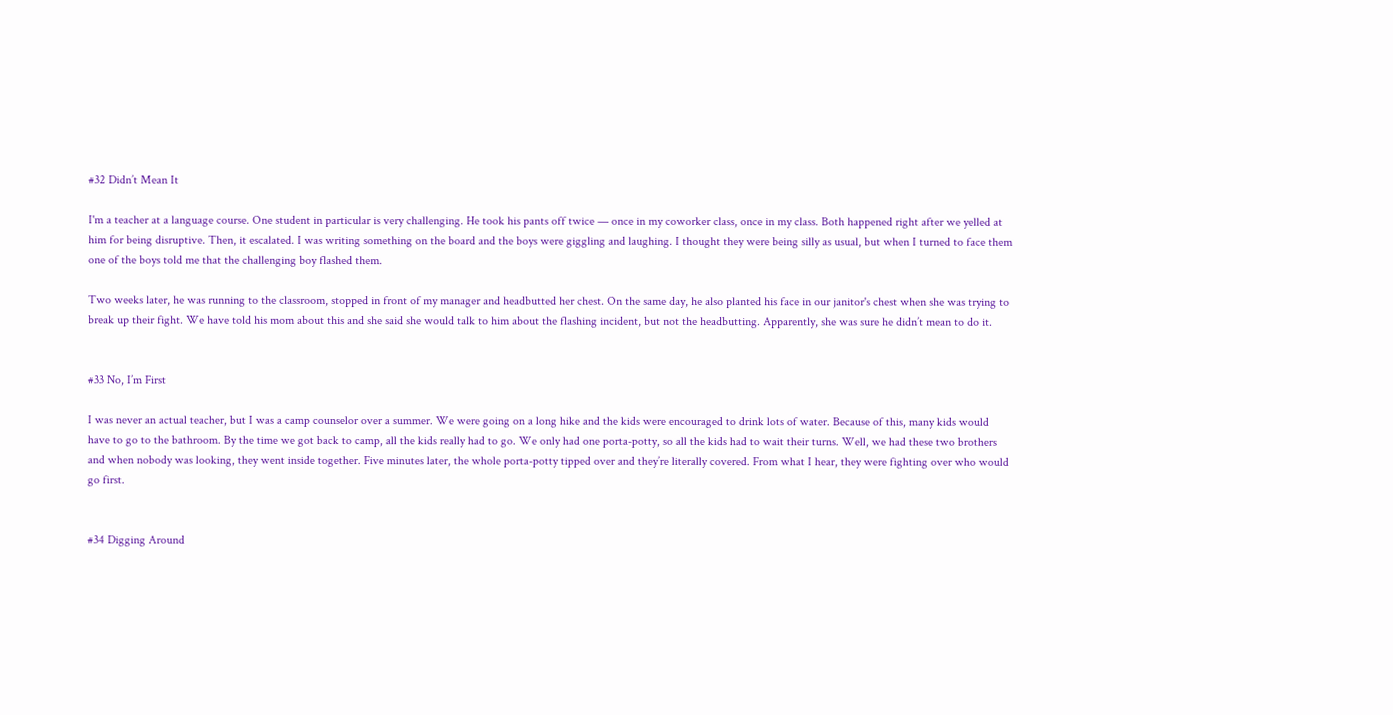#32 Didn’t Mean It

I'm a teacher at a language course. One student in particular is very challenging. He took his pants off twice — once in my coworker class, once in my class. Both happened right after we yelled at him for being disruptive. Then, it escalated. I was writing something on the board and the boys were giggling and laughing. I thought they were being silly as usual, but when I turned to face them one of the boys told me that the challenging boy flashed them.

Two weeks later, he was running to the classroom, stopped in front of my manager and headbutted her chest. On the same day, he also planted his face in our janitor's chest when she was trying to break up their fight. We have told his mom about this and she said she would talk to him about the flashing incident, but not the headbutting. Apparently, she was sure he didn’t mean to do it.


#33 No, I’m First

I was never an actual teacher, but I was a camp counselor over a summer. We were going on a long hike and the kids were encouraged to drink lots of water. Because of this, many kids would have to go to the bathroom. By the time we got back to camp, all the kids really had to go. We only had one porta-potty, so all the kids had to wait their turns. Well, we had these two brothers and when nobody was looking, they went inside together. Five minutes later, the whole porta-potty tipped over and they’re literally covered. From what I hear, they were fighting over who would go first.


#34 Digging Around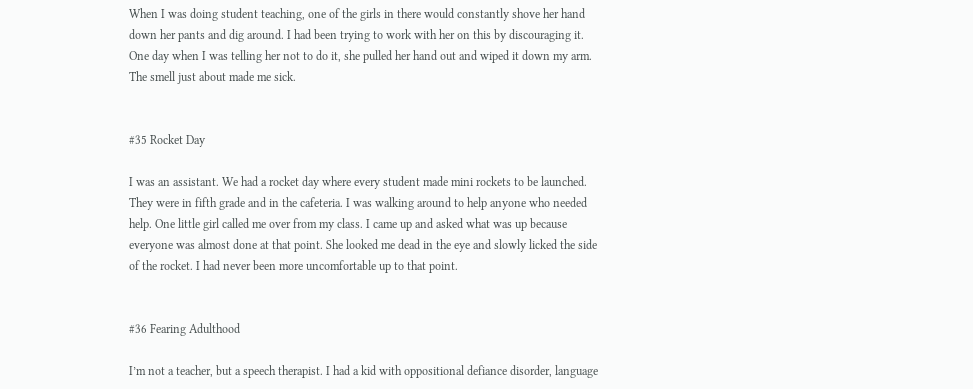When I was doing student teaching, one of the girls in there would constantly shove her hand down her pants and dig around. I had been trying to work with her on this by discouraging it. One day when I was telling her not to do it, she pulled her hand out and wiped it down my arm. The smell just about made me sick.


#35 Rocket Day

I was an assistant. We had a rocket day where every student made mini rockets to be launched. They were in fifth grade and in the cafeteria. I was walking around to help anyone who needed help. One little girl called me over from my class. I came up and asked what was up because everyone was almost done at that point. She looked me dead in the eye and slowly licked the side of the rocket. I had never been more uncomfortable up to that point.


#36 Fearing Adulthood

I’m not a teacher, but a speech therapist. I had a kid with oppositional defiance disorder, language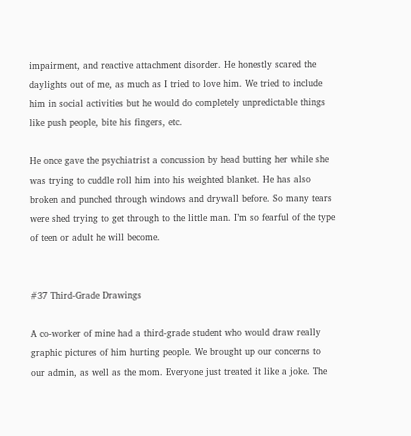impairment, and reactive attachment disorder. He honestly scared the daylights out of me, as much as I tried to love him. We tried to include him in social activities but he would do completely unpredictable things like push people, bite his fingers, etc.

He once gave the psychiatrist a concussion by head butting her while she was trying to cuddle roll him into his weighted blanket. He has also broken and punched through windows and drywall before. So many tears were shed trying to get through to the little man. I’m so fearful of the type of teen or adult he will become.


#37 Third-Grade Drawings

A co-worker of mine had a third-grade student who would draw really graphic pictures of him hurting people. We brought up our concerns to our admin, as well as the mom. Everyone just treated it like a joke. The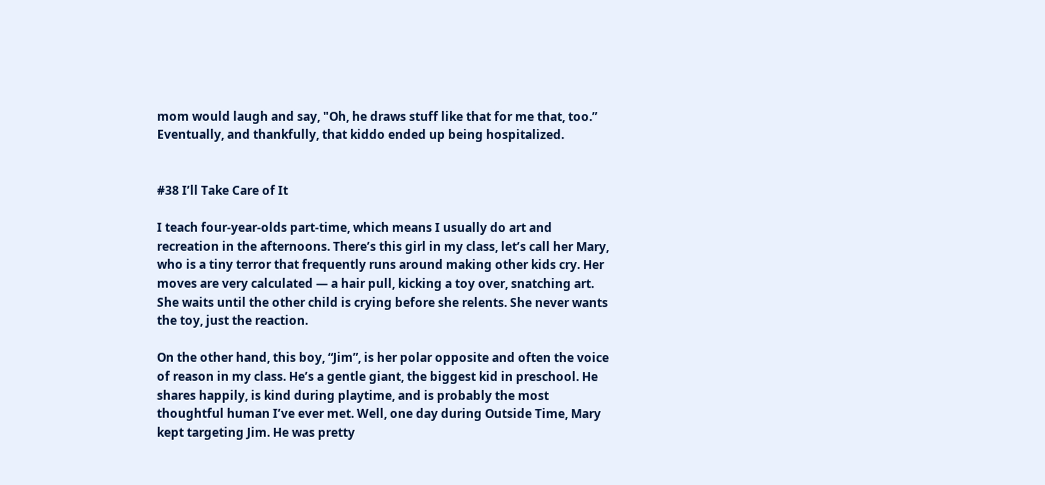mom would laugh and say, "Oh, he draws stuff like that for me that, too.” Eventually, and thankfully, that kiddo ended up being hospitalized.


#38 I’ll Take Care of It

I teach four-year-olds part-time, which means I usually do art and recreation in the afternoons. There’s this girl in my class, let’s call her Mary, who is a tiny terror that frequently runs around making other kids cry. Her moves are very calculated — a hair pull, kicking a toy over, snatching art. She waits until the other child is crying before she relents. She never wants the toy, just the reaction.

On the other hand, this boy, “Jim”, is her polar opposite and often the voice of reason in my class. He’s a gentle giant, the biggest kid in preschool. He shares happily, is kind during playtime, and is probably the most thoughtful human I’ve ever met. Well, one day during Outside Time, Mary kept targeting Jim. He was pretty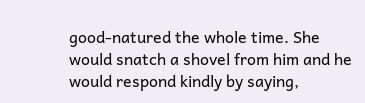good-natured the whole time. She would snatch a shovel from him and he would respond kindly by saying,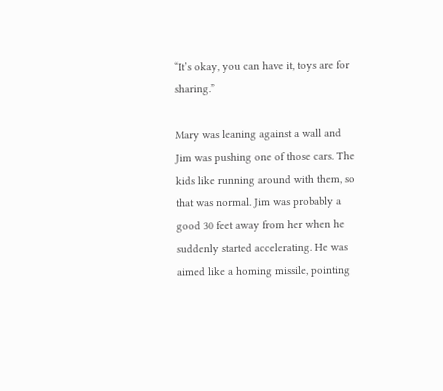“It’s okay, you can have it, toys are for sharing.”

Mary was leaning against a wall and Jim was pushing one of those cars. The kids like running around with them, so that was normal. Jim was probably a good 30 feet away from her when he suddenly started accelerating. He was aimed like a homing missile, pointing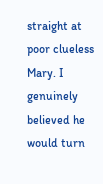straight at poor clueless Mary. I genuinely believed he would turn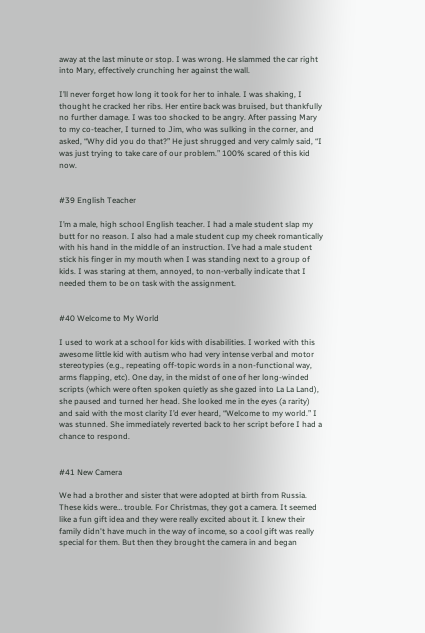away at the last minute or stop. I was wrong. He slammed the car right into Mary, effectively crunching her against the wall.

I’ll never forget how long it took for her to inhale. I was shaking, I thought he cracked her ribs. Her entire back was bruised, but thankfully no further damage. I was too shocked to be angry. After passing Mary to my co-teacher, I turned to Jim, who was sulking in the corner, and asked, “Why did you do that?” He just shrugged and very calmly said, “I was just trying to take care of our problem.” 100% scared of this kid now.


#39 English Teacher

I’m a male, high school English teacher. I had a male student slap my butt for no reason. I also had a male student cup my cheek romantically with his hand in the middle of an instruction. I’ve had a male student stick his finger in my mouth when I was standing next to a group of kids. I was staring at them, annoyed, to non-verbally indicate that I needed them to be on task with the assignment.


#40 Welcome to My World

I used to work at a school for kids with disabilities. I worked with this awesome little kid with autism who had very intense verbal and motor stereotypies (e.g., repeating off-topic words in a non-functional way, arms flapping, etc). One day, in the midst of one of her long-winded scripts (which were often spoken quietly as she gazed into La La Land), she paused and turned her head. She looked me in the eyes (a rarity) and said with the most clarity I’d ever heard, “Welcome to my world.” I was stunned. She immediately reverted back to her script before I had a chance to respond.


#41 New Camera

We had a brother and sister that were adopted at birth from Russia. These kids were… trouble. For Christmas, they got a camera. It seemed like a fun gift idea and they were really excited about it. I knew their family didn't have much in the way of income, so a cool gift was really special for them. But then they brought the camera in and began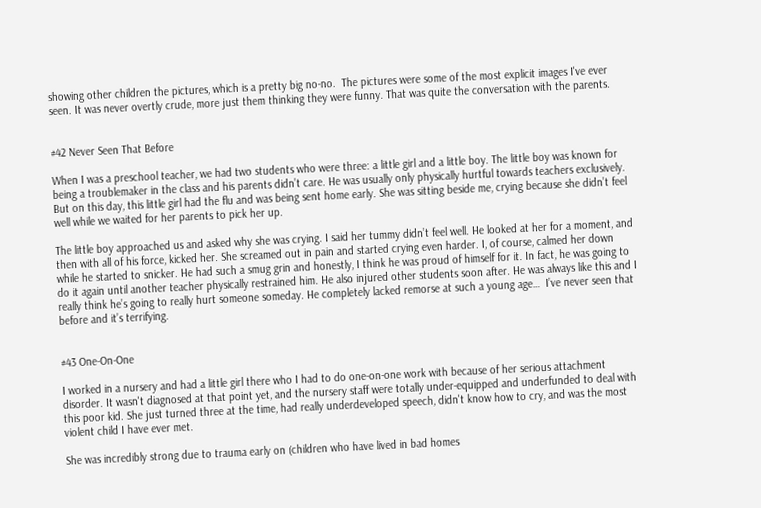showing other children the pictures, which is a pretty big no-no.  The pictures were some of the most explicit images I've ever seen. It was never overtly crude, more just them thinking they were funny. That was quite the conversation with the parents.


#42 Never Seen That Before

When I was a preschool teacher, we had two students who were three: a little girl and a little boy. The little boy was known for being a troublemaker in the class and his parents didn’t care. He was usually only physically hurtful towards teachers exclusively. But on this day, this little girl had the flu and was being sent home early. She was sitting beside me, crying because she didn’t feel well while we waited for her parents to pick her up.

The little boy approached us and asked why she was crying. I said her tummy didn’t feel well. He looked at her for a moment, and then with all of his force, kicked her. She screamed out in pain and started crying even harder. I, of course, calmed her down while he started to snicker. He had such a smug grin and honestly, I think he was proud of himself for it. In fact, he was going to do it again until another teacher physically restrained him. He also injured other students soon after. He was always like this and I really think he’s going to really hurt someone someday. He completely lacked remorse at such a young age…  I’ve never seen that before and it’s terrifying.


#43 One-On-One

I worked in a nursery and had a little girl there who I had to do one-on-one work with because of her serious attachment disorder. It wasn't diagnosed at that point yet, and the nursery staff were totally under-equipped and underfunded to deal with this poor kid. She just turned three at the time, had really underdeveloped speech, didn't know how to cry, and was the most violent child I have ever met.

She was incredibly strong due to trauma early on (children who have lived in bad homes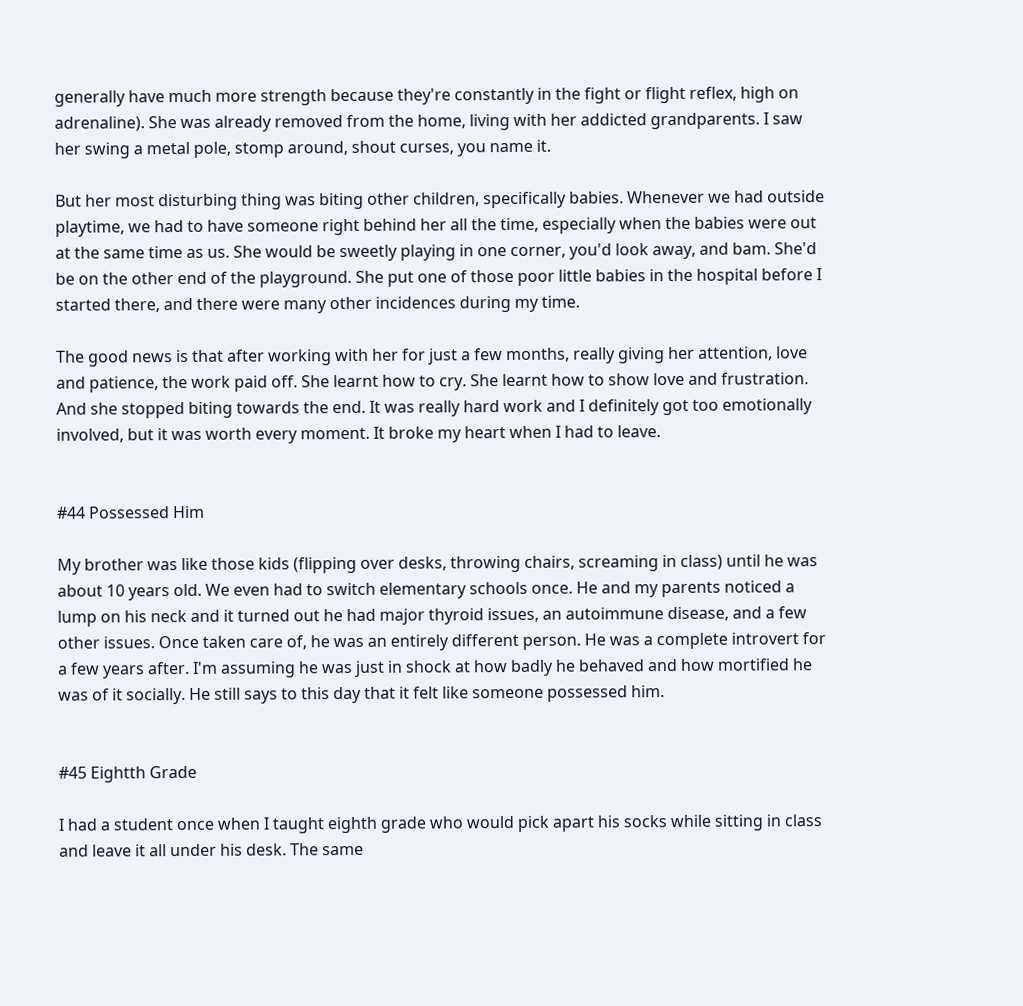generally have much more strength because they're constantly in the fight or flight reflex, high on adrenaline). She was already removed from the home, living with her addicted grandparents. I saw her swing a metal pole, stomp around, shout curses, you name it.

But her most disturbing thing was biting other children, specifically babies. Whenever we had outside playtime, we had to have someone right behind her all the time, especially when the babies were out at the same time as us. She would be sweetly playing in one corner, you'd look away, and bam. She'd be on the other end of the playground. She put one of those poor little babies in the hospital before I started there, and there were many other incidences during my time.

The good news is that after working with her for just a few months, really giving her attention, love and patience, the work paid off. She learnt how to cry. She learnt how to show love and frustration. And she stopped biting towards the end. It was really hard work and I definitely got too emotionally involved, but it was worth every moment. It broke my heart when I had to leave.


#44 Possessed Him

My brother was like those kids (flipping over desks, throwing chairs, screaming in class) until he was about 10 years old. We even had to switch elementary schools once. He and my parents noticed a lump on his neck and it turned out he had major thyroid issues, an autoimmune disease, and a few other issues. Once taken care of, he was an entirely different person. He was a complete introvert for a few years after. I'm assuming he was just in shock at how badly he behaved and how mortified he was of it socially. He still says to this day that it felt like someone possessed him.


#45 Eightth Grade

I had a student once when I taught eighth grade who would pick apart his socks while sitting in class and leave it all under his desk. The same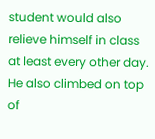student would also relieve himself in class at least every other day. He also climbed on top of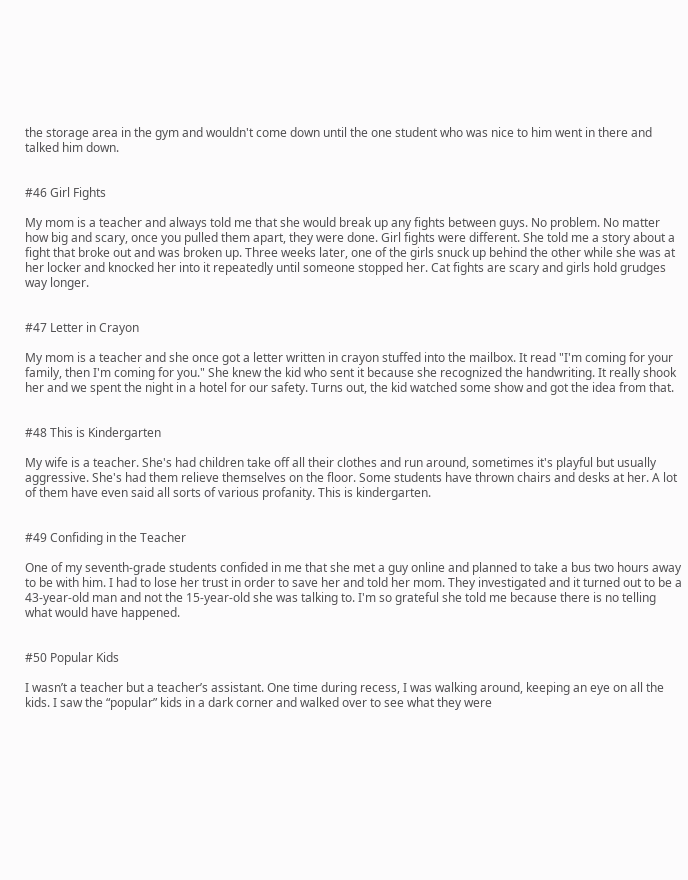the storage area in the gym and wouldn't come down until the one student who was nice to him went in there and talked him down.


#46 Girl Fights

My mom is a teacher and always told me that she would break up any fights between guys. No problem. No matter how big and scary, once you pulled them apart, they were done. Girl fights were different. She told me a story about a fight that broke out and was broken up. Three weeks later, one of the girls snuck up behind the other while she was at her locker and knocked her into it repeatedly until someone stopped her. Cat fights are scary and girls hold grudges way longer.


#47 Letter in Crayon

My mom is a teacher and she once got a letter written in crayon stuffed into the mailbox. It read "I'm coming for your family, then I'm coming for you." She knew the kid who sent it because she recognized the handwriting. It really shook her and we spent the night in a hotel for our safety. Turns out, the kid watched some show and got the idea from that.


#48 This is Kindergarten

My wife is a teacher. She's had children take off all their clothes and run around, sometimes it's playful but usually aggressive. She's had them relieve themselves on the floor. Some students have thrown chairs and desks at her. A lot of them have even said all sorts of various profanity. This is kindergarten.


#49 Confiding in the Teacher

One of my seventh-grade students confided in me that she met a guy online and planned to take a bus two hours away to be with him. I had to lose her trust in order to save her and told her mom. They investigated and it turned out to be a 43-year-old man and not the 15-year-old she was talking to. I'm so grateful she told me because there is no telling what would have happened.


#50 Popular Kids

I wasn’t a teacher but a teacher’s assistant. One time during recess, I was walking around, keeping an eye on all the kids. I saw the “popular” kids in a dark corner and walked over to see what they were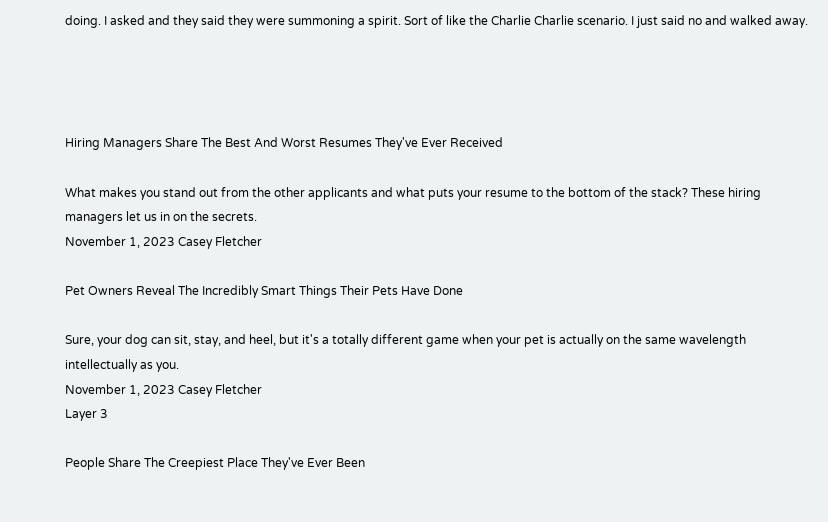doing. I asked and they said they were summoning a spirit. Sort of like the Charlie Charlie scenario. I just said no and walked away.




Hiring Managers Share The Best And Worst Resumes They've Ever Received

What makes you stand out from the other applicants and what puts your resume to the bottom of the stack? These hiring managers let us in on the secrets.
November 1, 2023 Casey Fletcher

Pet Owners Reveal The Incredibly Smart Things Their Pets Have Done

Sure, your dog can sit, stay, and heel, but it's a totally different game when your pet is actually on the same wavelength intellectually as you.
November 1, 2023 Casey Fletcher
Layer 3

People Share The Creepiest Place They've Ever Been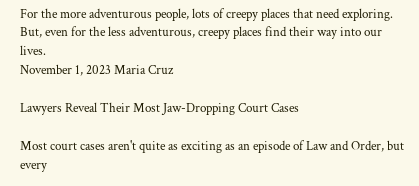For the more adventurous people, lots of creepy places that need exploring. But, even for the less adventurous, creepy places find their way into our lives.
November 1, 2023 Maria Cruz

Lawyers Reveal Their Most Jaw-Dropping Court Cases

Most court cases aren't quite as exciting as an episode of Law and Order, but every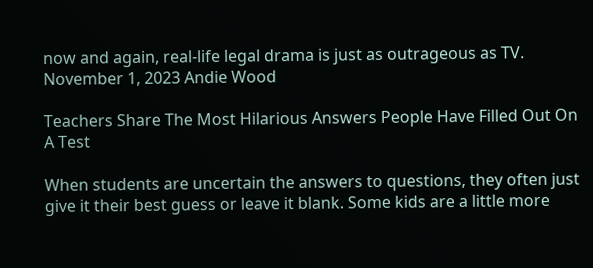now and again, real-life legal drama is just as outrageous as TV.
November 1, 2023 Andie Wood

Teachers Share The Most Hilarious Answers People Have Filled Out On A Test

When students are uncertain the answers to questions, they often just give it their best guess or leave it blank. Some kids are a little more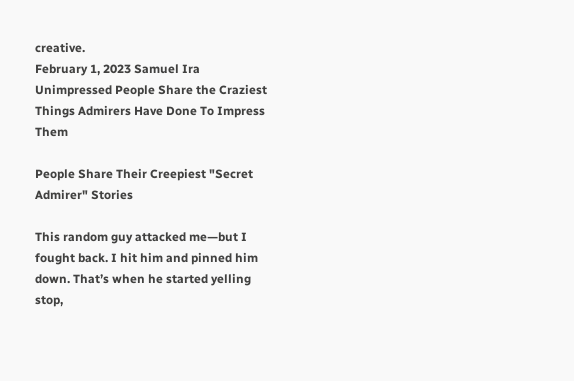creative.
February 1, 2023 Samuel Ira
Unimpressed People Share the Craziest Things Admirers Have Done To Impress Them

People Share Their Creepiest "Secret Admirer" Stories

This random guy attacked me—but I fought back. I hit him and pinned him down. That’s when he started yelling stop,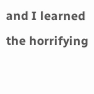and I learned the horrifying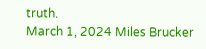truth.
March 1, 2024 Miles Brucker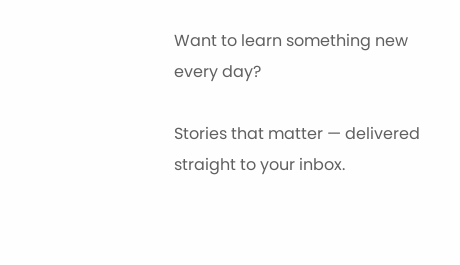Want to learn something new every day?

Stories that matter — delivered straight to your inbox.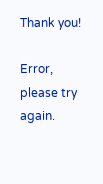Thank you!

Error, please try again.